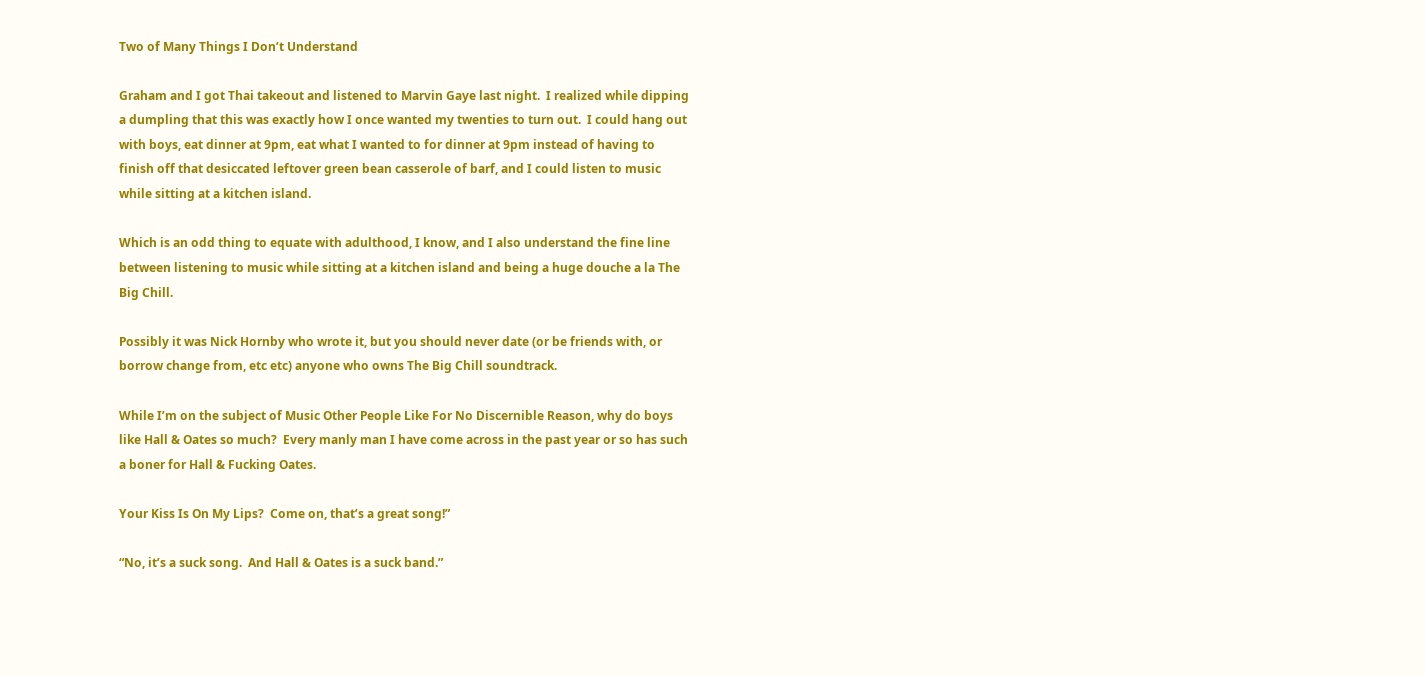Two of Many Things I Don’t Understand

Graham and I got Thai takeout and listened to Marvin Gaye last night.  I realized while dipping a dumpling that this was exactly how I once wanted my twenties to turn out.  I could hang out with boys, eat dinner at 9pm, eat what I wanted to for dinner at 9pm instead of having to finish off that desiccated leftover green bean casserole of barf, and I could listen to music while sitting at a kitchen island.

Which is an odd thing to equate with adulthood, I know, and I also understand the fine line between listening to music while sitting at a kitchen island and being a huge douche a la The Big Chill.

Possibly it was Nick Hornby who wrote it, but you should never date (or be friends with, or borrow change from, etc etc) anyone who owns The Big Chill soundtrack.

While I’m on the subject of Music Other People Like For No Discernible Reason, why do boys like Hall & Oates so much?  Every manly man I have come across in the past year or so has such a boner for Hall & Fucking Oates.

Your Kiss Is On My Lips?  Come on, that’s a great song!”

“No, it’s a suck song.  And Hall & Oates is a suck band.”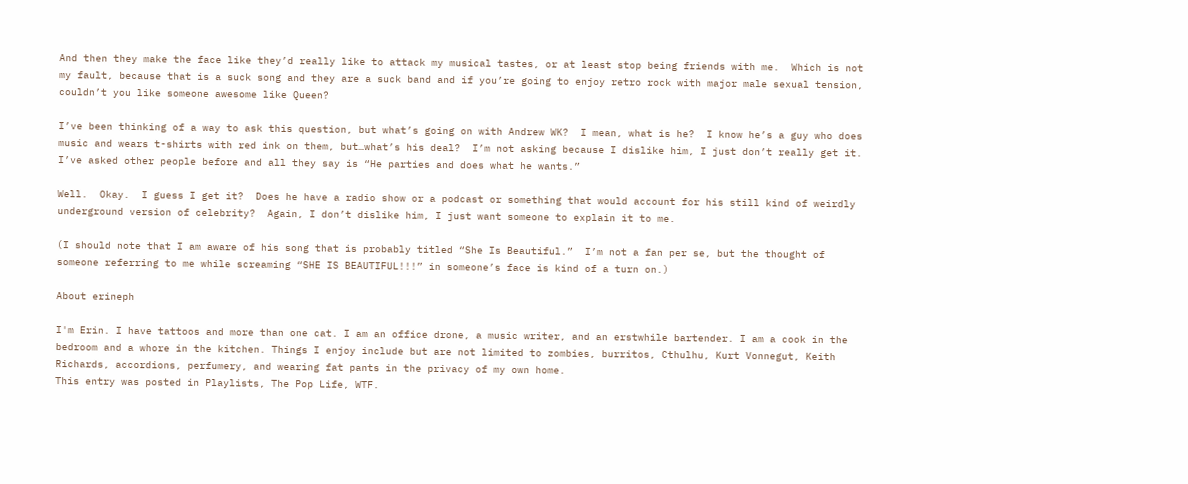And then they make the face like they’d really like to attack my musical tastes, or at least stop being friends with me.  Which is not my fault, because that is a suck song and they are a suck band and if you’re going to enjoy retro rock with major male sexual tension, couldn’t you like someone awesome like Queen?

I’ve been thinking of a way to ask this question, but what’s going on with Andrew WK?  I mean, what is he?  I know he’s a guy who does music and wears t-shirts with red ink on them, but…what’s his deal?  I’m not asking because I dislike him, I just don’t really get it.  I’ve asked other people before and all they say is “He parties and does what he wants.”

Well.  Okay.  I guess I get it?  Does he have a radio show or a podcast or something that would account for his still kind of weirdly underground version of celebrity?  Again, I don’t dislike him, I just want someone to explain it to me.

(I should note that I am aware of his song that is probably titled “She Is Beautiful.”  I’m not a fan per se, but the thought of someone referring to me while screaming “SHE IS BEAUTIFUL!!!” in someone’s face is kind of a turn on.)

About erineph

I'm Erin. I have tattoos and more than one cat. I am an office drone, a music writer, and an erstwhile bartender. I am a cook in the bedroom and a whore in the kitchen. Things I enjoy include but are not limited to zombies, burritos, Cthulhu, Kurt Vonnegut, Keith Richards, accordions, perfumery, and wearing fat pants in the privacy of my own home.
This entry was posted in Playlists, The Pop Life, WTF.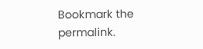Bookmark the permalink.